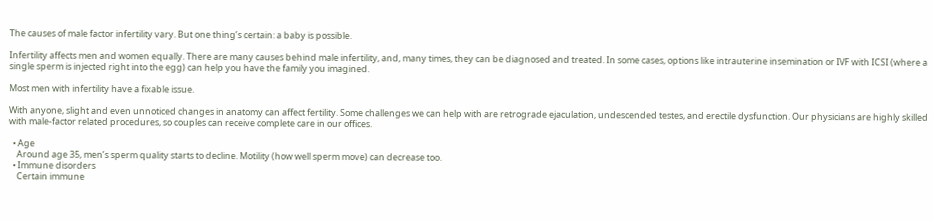The causes of male factor infertility vary. But one thing’s certain: a baby is possible.

Infertility affects men and women equally. There are many causes behind male infertility, and, many times, they can be diagnosed and treated. In some cases, options like intrauterine insemination or IVF with ICSI (where a single sperm is injected right into the egg) can help you have the family you imagined.

Most men with infertility have a fixable issue.

With anyone, slight and even unnoticed changes in anatomy can affect fertility. Some challenges we can help with are retrograde ejaculation, undescended testes, and erectile dysfunction. Our physicians are highly skilled with male-factor related procedures, so couples can receive complete care in our offices.

  • Age
    Around age 35, men’s sperm quality starts to decline. Motility (how well sperm move) can decrease too.
  • Immune disorders
    Certain immune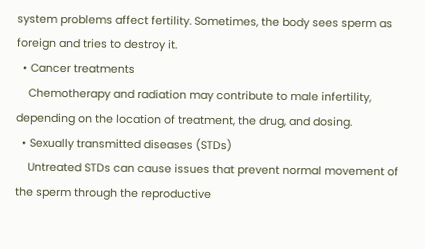system problems affect fertility. Sometimes, the body sees sperm as foreign and tries to destroy it.
  • Cancer treatments
    Chemotherapy and radiation may contribute to male infertility, depending on the location of treatment, the drug, and dosing.
  • Sexually transmitted diseases (STDs)
    Untreated STDs can cause issues that prevent normal movement of the sperm through the reproductive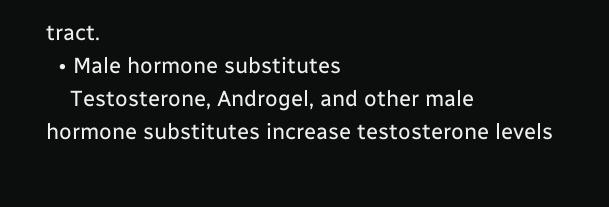tract.
  • Male hormone substitutes
    Testosterone, Androgel, and other male hormone substitutes increase testosterone levels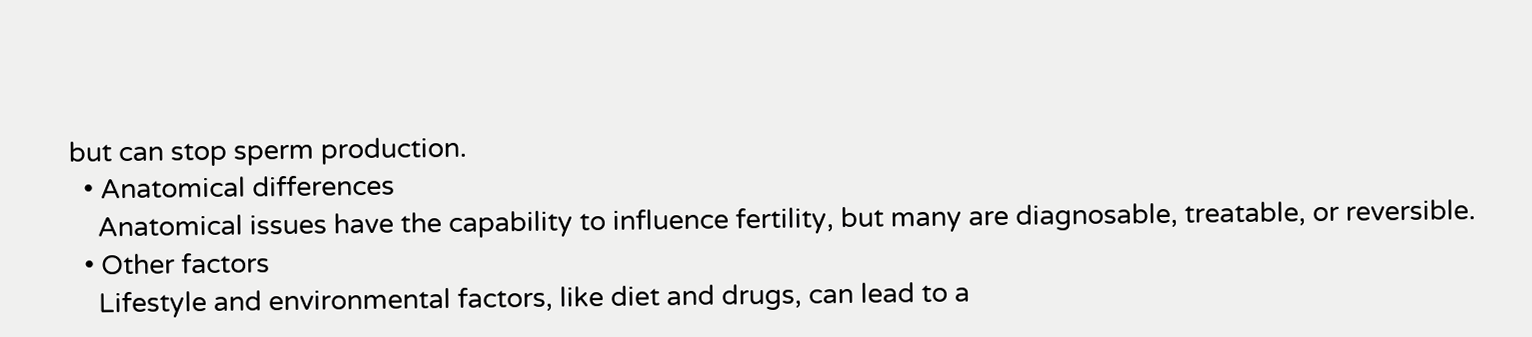but can stop sperm production.
  • Anatomical differences
    Anatomical issues have the capability to influence fertility, but many are diagnosable, treatable, or reversible.
  • Other factors
    Lifestyle and environmental factors, like diet and drugs, can lead to a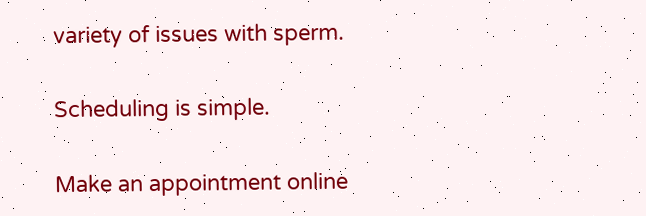variety of issues with sperm.

Scheduling is simple.

Make an appointment online